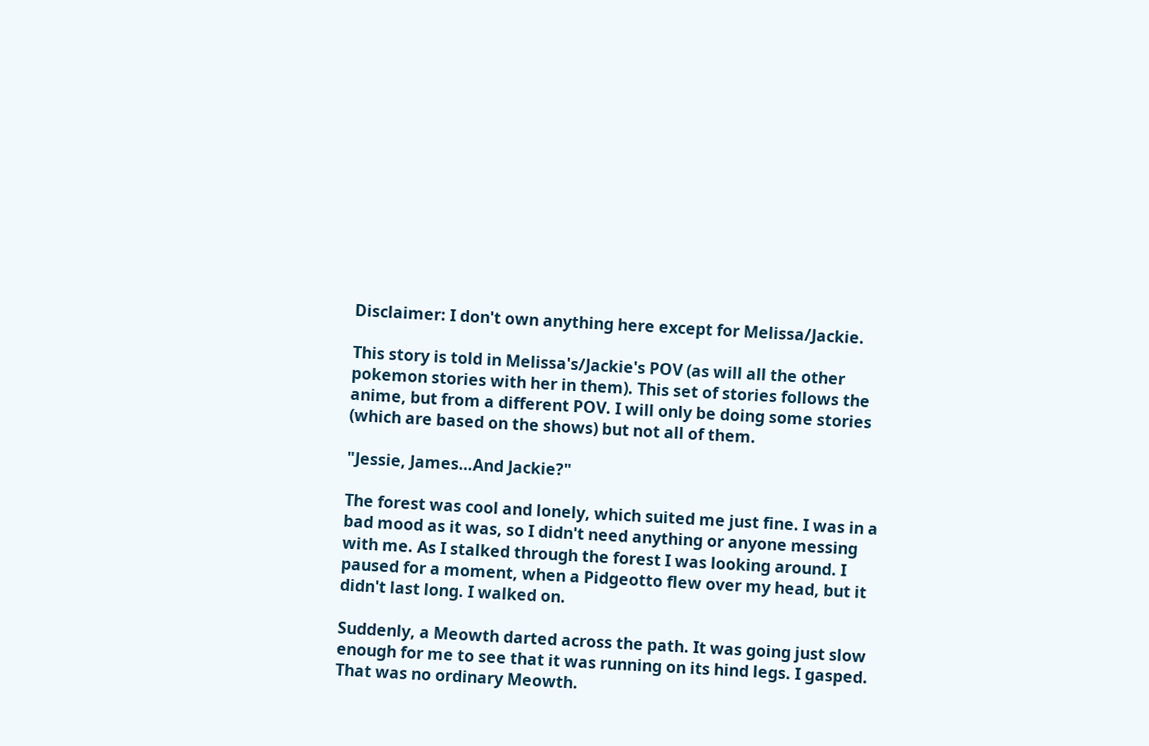Disclaimer: I don't own anything here except for Melissa/Jackie.

This story is told in Melissa's/Jackie's POV (as will all the other pokemon stories with her in them). This set of stories follows the anime, but from a different POV. I will only be doing some stories (which are based on the shows) but not all of them.

"Jessie, James…And Jackie?"

The forest was cool and lonely, which suited me just fine. I was in a bad mood as it was, so I didn't need anything or anyone messing with me. As I stalked through the forest I was looking around. I paused for a moment, when a Pidgeotto flew over my head, but it didn't last long. I walked on.

Suddenly, a Meowth darted across the path. It was going just slow enough for me to see that it was running on its hind legs. I gasped. That was no ordinary Meowth.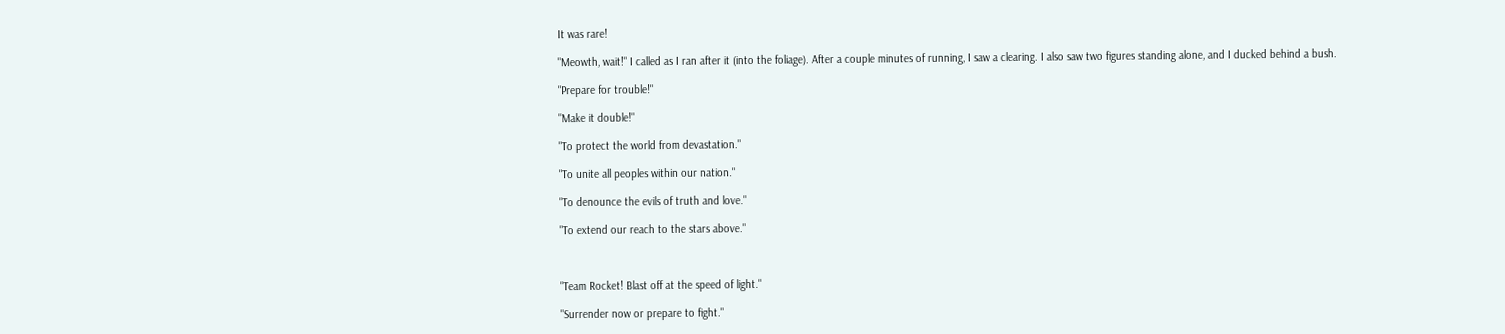It was rare!

"Meowth, wait!" I called as I ran after it (into the foliage). After a couple minutes of running, I saw a clearing. I also saw two figures standing alone, and I ducked behind a bush.

"Prepare for trouble!"

"Make it double!"

"To protect the world from devastation."

"To unite all peoples within our nation."

"To denounce the evils of truth and love."

"To extend our reach to the stars above."



"Team Rocket! Blast off at the speed of light."

"Surrender now or prepare to fight."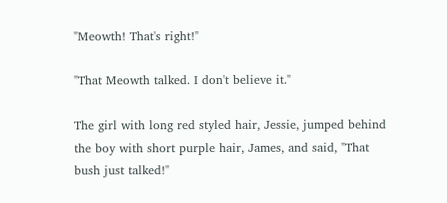"Meowth! That's right!"

"That Meowth talked. I don't believe it."

The girl with long red styled hair, Jessie, jumped behind the boy with short purple hair, James, and said, "That bush just talked!"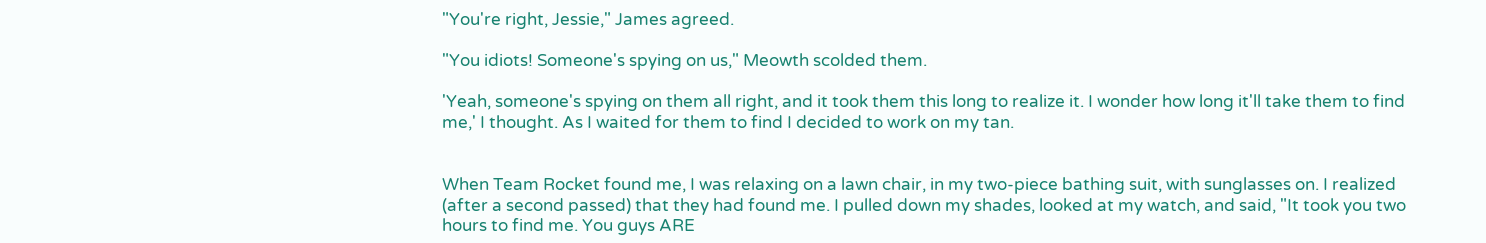"You're right, Jessie," James agreed.

"You idiots! Someone's spying on us," Meowth scolded them.

'Yeah, someone's spying on them all right, and it took them this long to realize it. I wonder how long it'll take them to find me,' I thought. As I waited for them to find I decided to work on my tan.


When Team Rocket found me, I was relaxing on a lawn chair, in my two-piece bathing suit, with sunglasses on. I realized (after a second passed) that they had found me. I pulled down my shades, looked at my watch, and said, "It took you two hours to find me. You guys ARE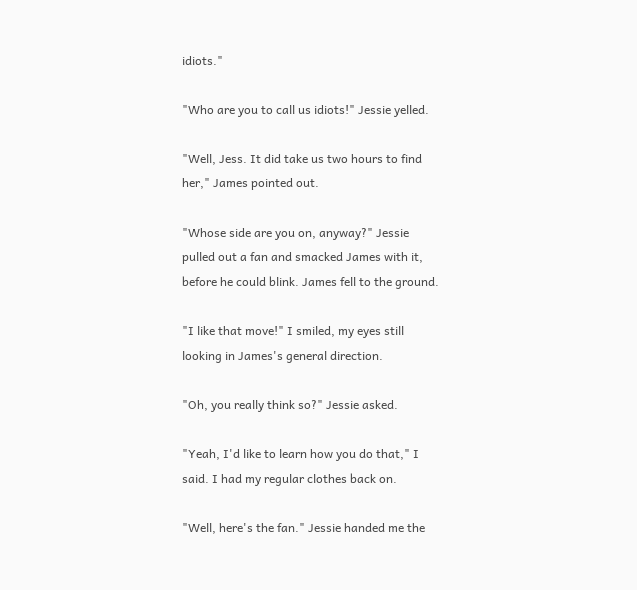idiots."

"Who are you to call us idiots!" Jessie yelled.

"Well, Jess. It did take us two hours to find her," James pointed out.

"Whose side are you on, anyway?" Jessie pulled out a fan and smacked James with it, before he could blink. James fell to the ground.

"I like that move!" I smiled, my eyes still looking in James's general direction.

"Oh, you really think so?" Jessie asked.

"Yeah, I'd like to learn how you do that," I said. I had my regular clothes back on.

"Well, here's the fan." Jessie handed me the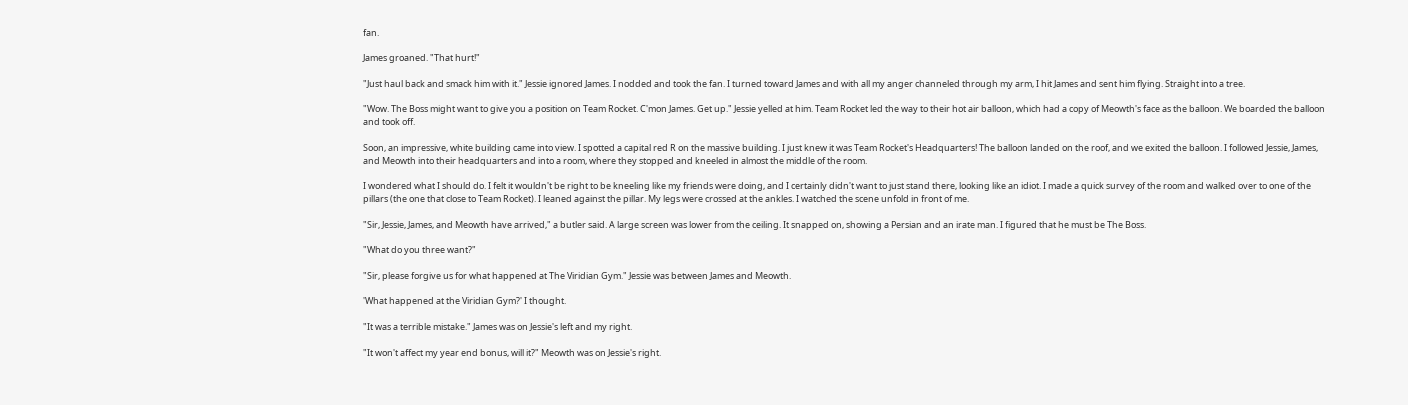fan.

James groaned. "That hurt!"

"Just haul back and smack him with it." Jessie ignored James. I nodded and took the fan. I turned toward James and with all my anger channeled through my arm, I hit James and sent him flying. Straight into a tree.

"Wow. The Boss might want to give you a position on Team Rocket. C'mon James. Get up." Jessie yelled at him. Team Rocket led the way to their hot air balloon, which had a copy of Meowth's face as the balloon. We boarded the balloon and took off.

Soon, an impressive, white building came into view. I spotted a capital red R on the massive building. I just knew it was Team Rocket's Headquarters! The balloon landed on the roof, and we exited the balloon. I followed Jessie, James, and Meowth into their headquarters and into a room, where they stopped and kneeled in almost the middle of the room.

I wondered what I should do. I felt it wouldn't be right to be kneeling like my friends were doing, and I certainly didn't want to just stand there, looking like an idiot. I made a quick survey of the room and walked over to one of the pillars (the one that close to Team Rocket). I leaned against the pillar. My legs were crossed at the ankles. I watched the scene unfold in front of me.

"Sir, Jessie, James, and Meowth have arrived," a butler said. A large screen was lower from the ceiling. It snapped on, showing a Persian and an irate man. I figured that he must be The Boss.

"What do you three want?"

"Sir, please forgive us for what happened at The Viridian Gym." Jessie was between James and Meowth.

'What happened at the Viridian Gym?' I thought.

"It was a terrible mistake." James was on Jessie's left and my right.

"It won't affect my year end bonus, will it?" Meowth was on Jessie's right.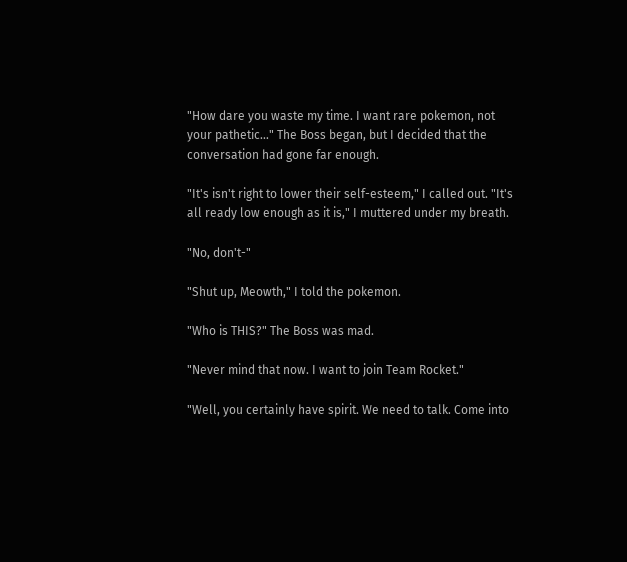"How dare you waste my time. I want rare pokemon, not your pathetic…" The Boss began, but I decided that the conversation had gone far enough.

"It's isn't right to lower their self-esteem," I called out. "It's all ready low enough as it is," I muttered under my breath.

"No, don't-"

"Shut up, Meowth," I told the pokemon.

"Who is THIS?" The Boss was mad.

"Never mind that now. I want to join Team Rocket."

"Well, you certainly have spirit. We need to talk. Come into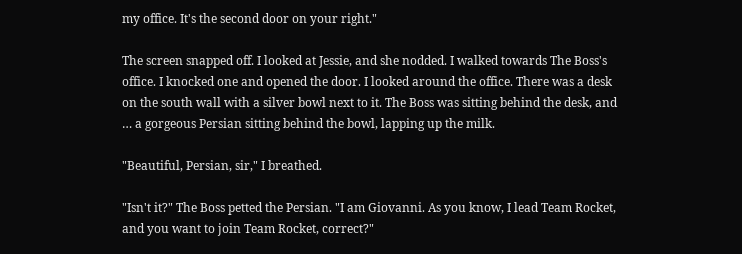my office. It's the second door on your right."

The screen snapped off. I looked at Jessie, and she nodded. I walked towards The Boss's office. I knocked one and opened the door. I looked around the office. There was a desk on the south wall with a silver bowl next to it. The Boss was sitting behind the desk, and … a gorgeous Persian sitting behind the bowl, lapping up the milk.

"Beautiful, Persian, sir," I breathed.

"Isn't it?" The Boss petted the Persian. "I am Giovanni. As you know, I lead Team Rocket, and you want to join Team Rocket, correct?"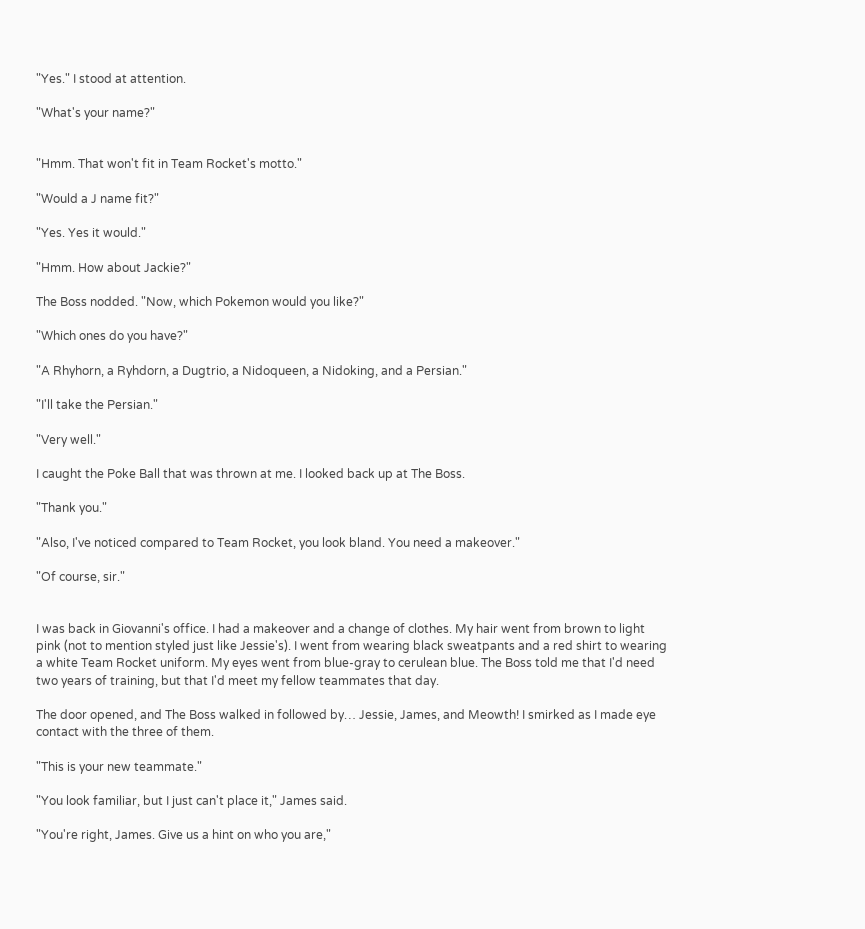"Yes." I stood at attention.

"What's your name?"


"Hmm. That won't fit in Team Rocket's motto."

"Would a J name fit?"

"Yes. Yes it would."

"Hmm. How about Jackie?"

The Boss nodded. "Now, which Pokemon would you like?"

"Which ones do you have?"

"A Rhyhorn, a Ryhdorn, a Dugtrio, a Nidoqueen, a Nidoking, and a Persian."

"I'll take the Persian."

"Very well."

I caught the Poke Ball that was thrown at me. I looked back up at The Boss.

"Thank you."

"Also, I've noticed compared to Team Rocket, you look bland. You need a makeover."

"Of course, sir."


I was back in Giovanni's office. I had a makeover and a change of clothes. My hair went from brown to light pink (not to mention styled just like Jessie's). I went from wearing black sweatpants and a red shirt to wearing a white Team Rocket uniform. My eyes went from blue-gray to cerulean blue. The Boss told me that I'd need two years of training, but that I'd meet my fellow teammates that day.

The door opened, and The Boss walked in followed by… Jessie, James, and Meowth! I smirked as I made eye contact with the three of them.

"This is your new teammate."

"You look familiar, but I just can't place it," James said.

"You're right, James. Give us a hint on who you are,"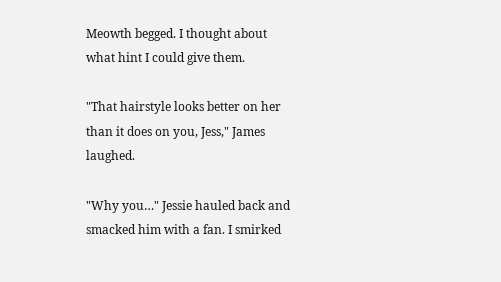Meowth begged. I thought about what hint I could give them.

"That hairstyle looks better on her than it does on you, Jess," James laughed.

"Why you…" Jessie hauled back and smacked him with a fan. I smirked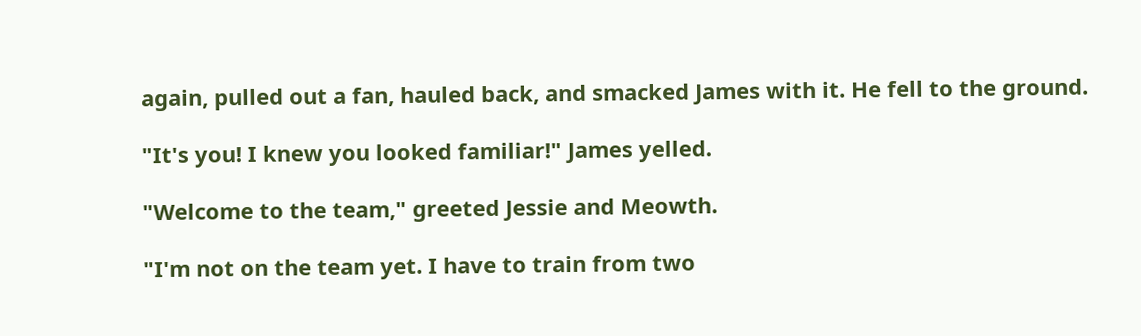again, pulled out a fan, hauled back, and smacked James with it. He fell to the ground.

"It's you! I knew you looked familiar!" James yelled.

"Welcome to the team," greeted Jessie and Meowth.

"I'm not on the team yet. I have to train from two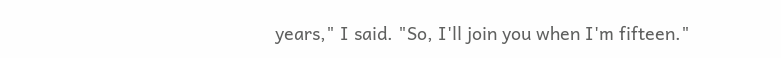years," I said. "So, I'll join you when I'm fifteen."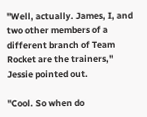"Well, actually. James, I, and two other members of a different branch of Team Rocket are the trainers," Jessie pointed out.

"Cool. So when do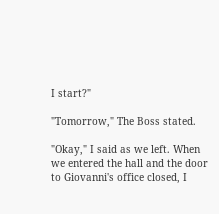I start?"

"Tomorrow," The Boss stated.

"Okay," I said as we left. When we entered the hall and the door to Giovanni's office closed, I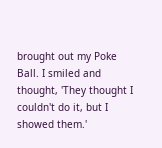brought out my Poke Ball. I smiled and thought, 'They thought I couldn't do it, but I showed them.'